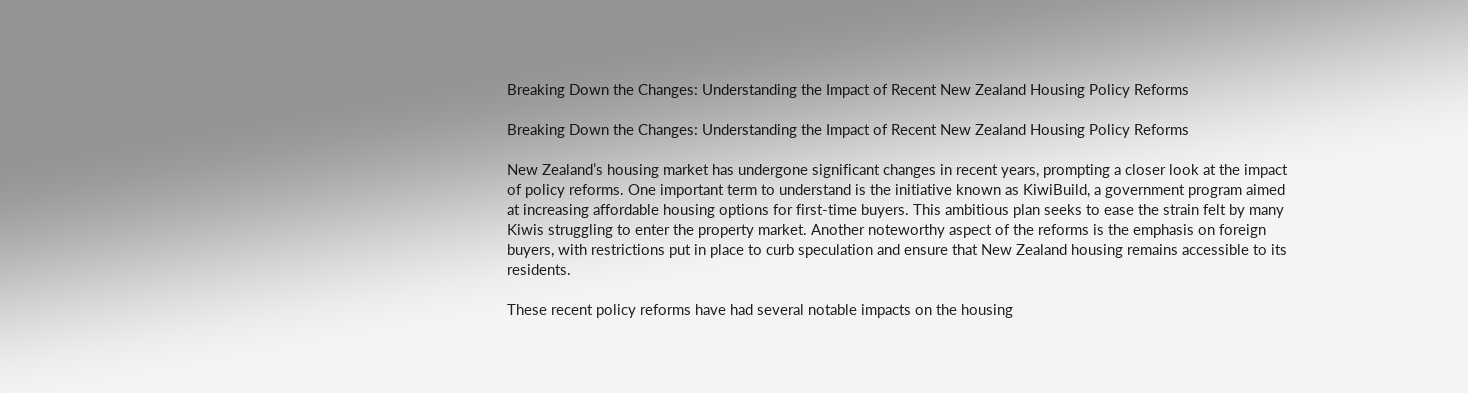Breaking Down the Changes: Understanding the Impact of Recent New Zealand Housing Policy Reforms

Breaking Down the Changes: Understanding the Impact of Recent New Zealand Housing Policy Reforms

New Zealand’s housing market has undergone significant changes in recent years, prompting a closer look at the impact of policy reforms. One important term to understand is the initiative known as KiwiBuild, a government program aimed at increasing affordable housing options for first-time buyers. This ambitious plan seeks to ease the strain felt by many Kiwis struggling to enter the property market. Another noteworthy aspect of the reforms is the emphasis on foreign buyers, with restrictions put in place to curb speculation and ensure that New Zealand housing remains accessible to its residents.

These recent policy reforms have had several notable impacts on the housing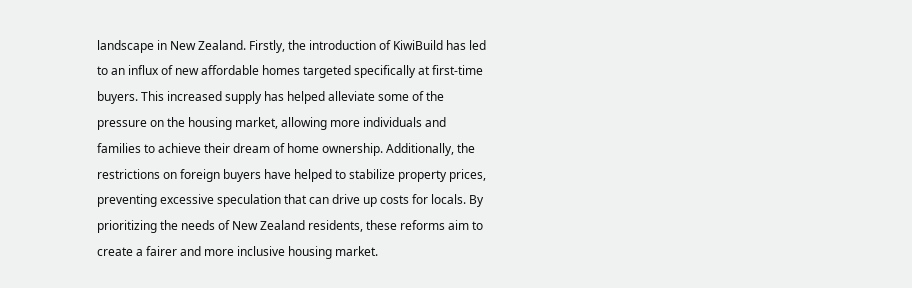landscape in New Zealand. Firstly, the introduction of KiwiBuild has led to an influx of new affordable homes targeted specifically at first-time buyers. This increased supply has helped alleviate some of the pressure on the housing market, allowing more individuals and families to achieve their dream of home ownership. Additionally, the restrictions on foreign buyers have helped to stabilize property prices, preventing excessive speculation that can drive up costs for locals. By prioritizing the needs of New Zealand residents, these reforms aim to create a fairer and more inclusive housing market.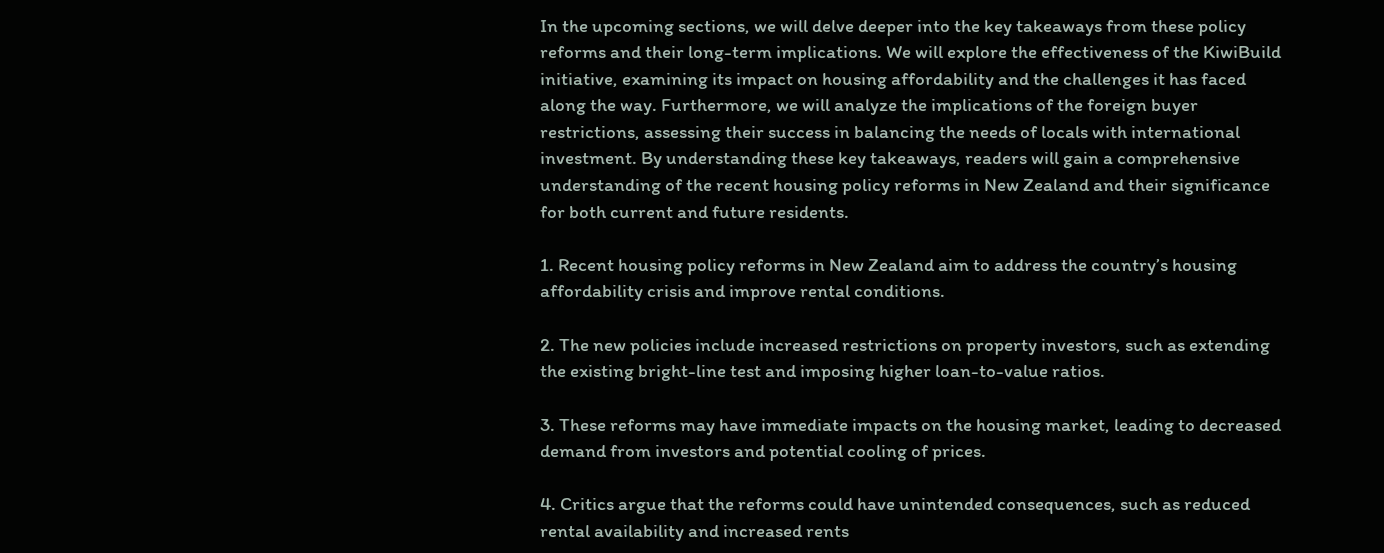In the upcoming sections, we will delve deeper into the key takeaways from these policy reforms and their long-term implications. We will explore the effectiveness of the KiwiBuild initiative, examining its impact on housing affordability and the challenges it has faced along the way. Furthermore, we will analyze the implications of the foreign buyer restrictions, assessing their success in balancing the needs of locals with international investment. By understanding these key takeaways, readers will gain a comprehensive understanding of the recent housing policy reforms in New Zealand and their significance for both current and future residents.

1. Recent housing policy reforms in New Zealand aim to address the country’s housing affordability crisis and improve rental conditions.

2. The new policies include increased restrictions on property investors, such as extending the existing bright-line test and imposing higher loan-to-value ratios.

3. These reforms may have immediate impacts on the housing market, leading to decreased demand from investors and potential cooling of prices.

4. Critics argue that the reforms could have unintended consequences, such as reduced rental availability and increased rents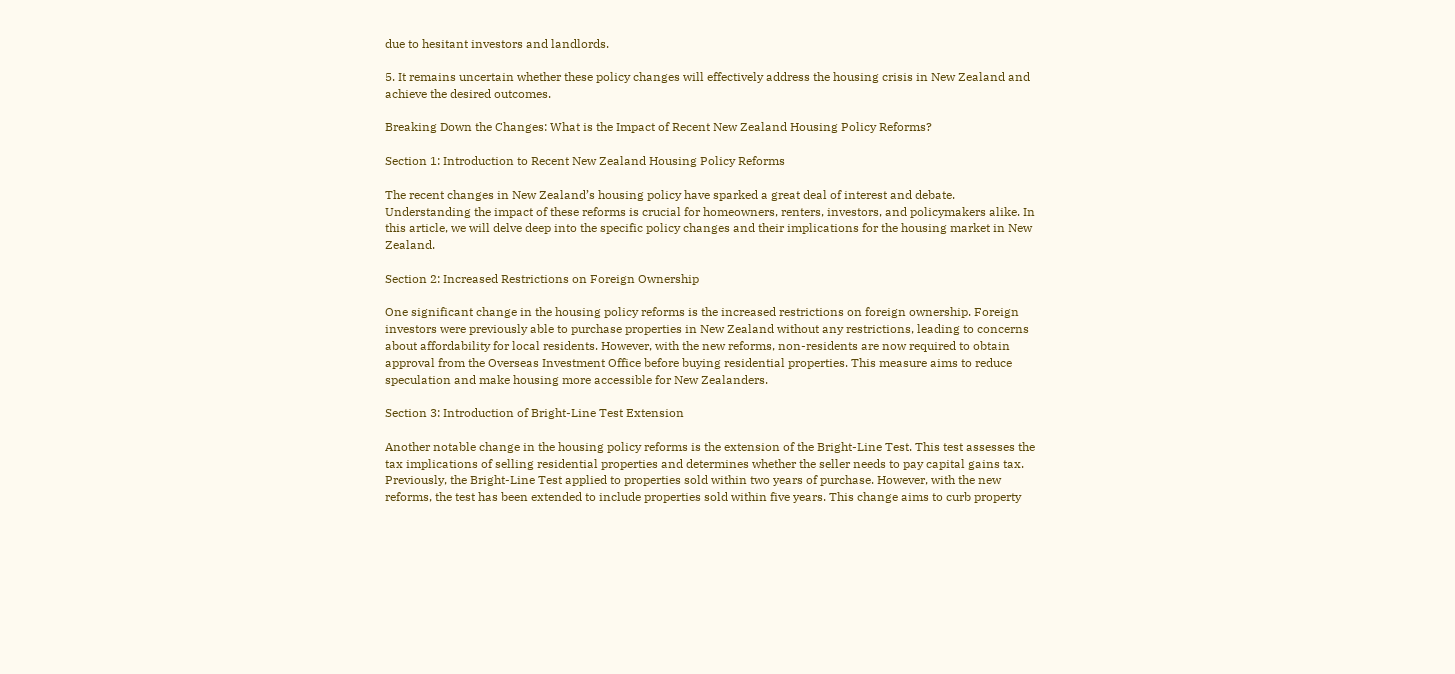due to hesitant investors and landlords.

5. It remains uncertain whether these policy changes will effectively address the housing crisis in New Zealand and achieve the desired outcomes.

Breaking Down the Changes: What is the Impact of Recent New Zealand Housing Policy Reforms?

Section 1: Introduction to Recent New Zealand Housing Policy Reforms

The recent changes in New Zealand’s housing policy have sparked a great deal of interest and debate. Understanding the impact of these reforms is crucial for homeowners, renters, investors, and policymakers alike. In this article, we will delve deep into the specific policy changes and their implications for the housing market in New Zealand.

Section 2: Increased Restrictions on Foreign Ownership

One significant change in the housing policy reforms is the increased restrictions on foreign ownership. Foreign investors were previously able to purchase properties in New Zealand without any restrictions, leading to concerns about affordability for local residents. However, with the new reforms, non-residents are now required to obtain approval from the Overseas Investment Office before buying residential properties. This measure aims to reduce speculation and make housing more accessible for New Zealanders.

Section 3: Introduction of Bright-Line Test Extension

Another notable change in the housing policy reforms is the extension of the Bright-Line Test. This test assesses the tax implications of selling residential properties and determines whether the seller needs to pay capital gains tax. Previously, the Bright-Line Test applied to properties sold within two years of purchase. However, with the new reforms, the test has been extended to include properties sold within five years. This change aims to curb property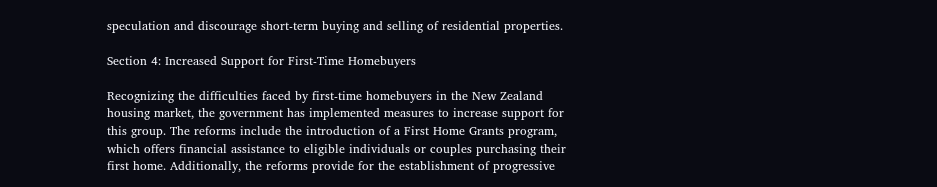speculation and discourage short-term buying and selling of residential properties.

Section 4: Increased Support for First-Time Homebuyers

Recognizing the difficulties faced by first-time homebuyers in the New Zealand housing market, the government has implemented measures to increase support for this group. The reforms include the introduction of a First Home Grants program, which offers financial assistance to eligible individuals or couples purchasing their first home. Additionally, the reforms provide for the establishment of progressive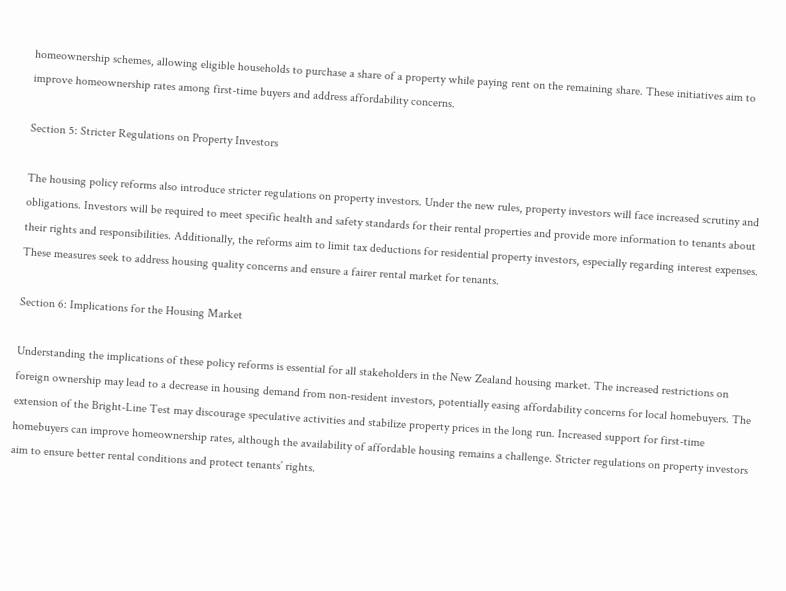homeownership schemes, allowing eligible households to purchase a share of a property while paying rent on the remaining share. These initiatives aim to improve homeownership rates among first-time buyers and address affordability concerns.

Section 5: Stricter Regulations on Property Investors

The housing policy reforms also introduce stricter regulations on property investors. Under the new rules, property investors will face increased scrutiny and obligations. Investors will be required to meet specific health and safety standards for their rental properties and provide more information to tenants about their rights and responsibilities. Additionally, the reforms aim to limit tax deductions for residential property investors, especially regarding interest expenses. These measures seek to address housing quality concerns and ensure a fairer rental market for tenants.

Section 6: Implications for the Housing Market

Understanding the implications of these policy reforms is essential for all stakeholders in the New Zealand housing market. The increased restrictions on foreign ownership may lead to a decrease in housing demand from non-resident investors, potentially easing affordability concerns for local homebuyers. The extension of the Bright-Line Test may discourage speculative activities and stabilize property prices in the long run. Increased support for first-time homebuyers can improve homeownership rates, although the availability of affordable housing remains a challenge. Stricter regulations on property investors aim to ensure better rental conditions and protect tenants’ rights.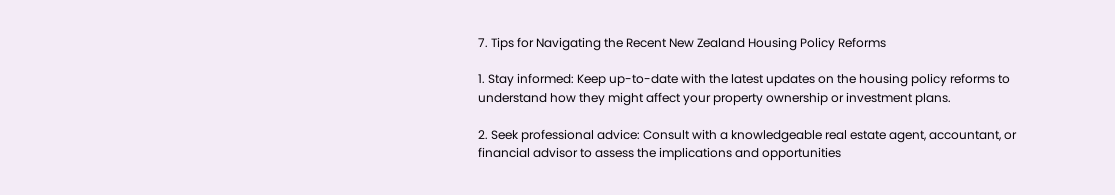7. Tips for Navigating the Recent New Zealand Housing Policy Reforms

1. Stay informed: Keep up-to-date with the latest updates on the housing policy reforms to understand how they might affect your property ownership or investment plans.

2. Seek professional advice: Consult with a knowledgeable real estate agent, accountant, or financial advisor to assess the implications and opportunities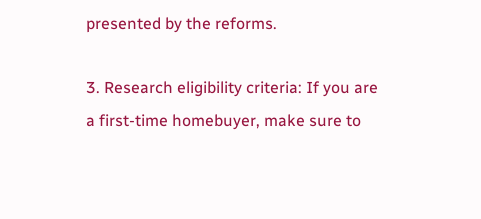presented by the reforms.

3. Research eligibility criteria: If you are a first-time homebuyer, make sure to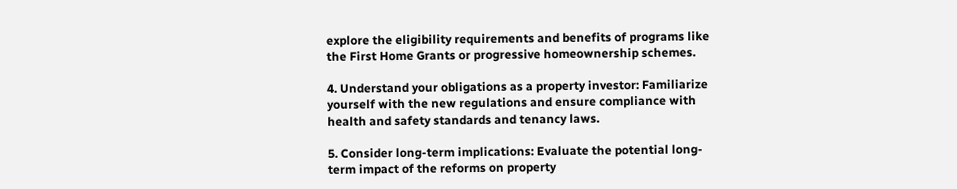explore the eligibility requirements and benefits of programs like the First Home Grants or progressive homeownership schemes.

4. Understand your obligations as a property investor: Familiarize yourself with the new regulations and ensure compliance with health and safety standards and tenancy laws.

5. Consider long-term implications: Evaluate the potential long-term impact of the reforms on property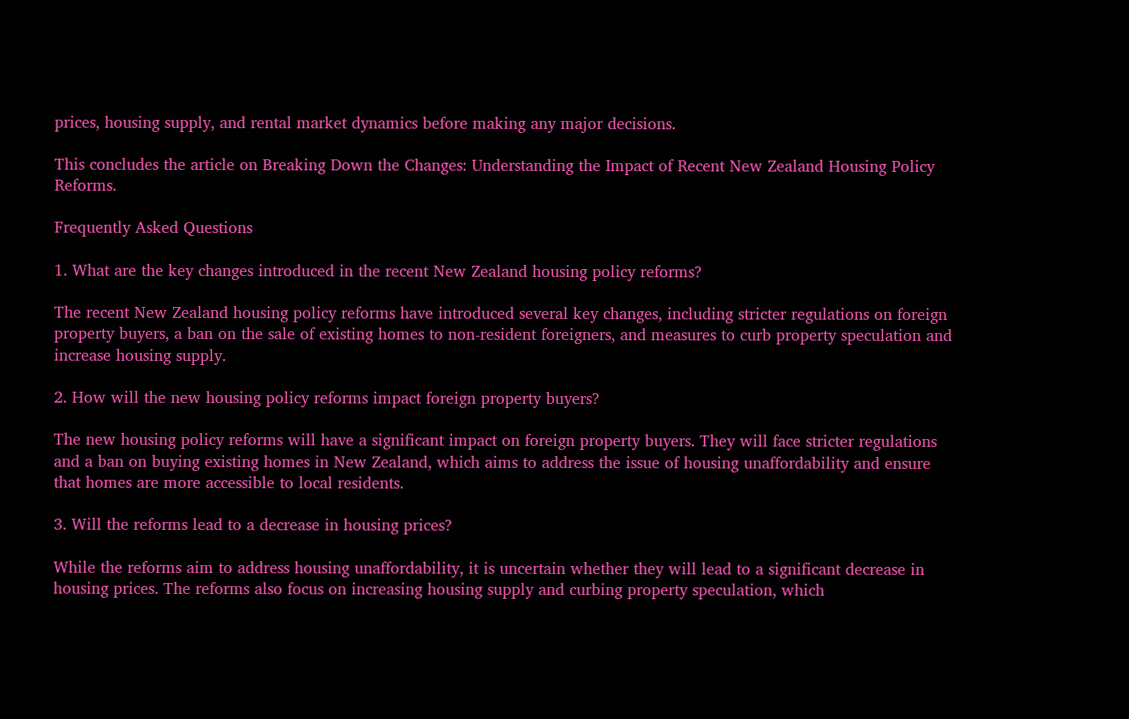prices, housing supply, and rental market dynamics before making any major decisions.

This concludes the article on Breaking Down the Changes: Understanding the Impact of Recent New Zealand Housing Policy Reforms.

Frequently Asked Questions

1. What are the key changes introduced in the recent New Zealand housing policy reforms?

The recent New Zealand housing policy reforms have introduced several key changes, including stricter regulations on foreign property buyers, a ban on the sale of existing homes to non-resident foreigners, and measures to curb property speculation and increase housing supply.

2. How will the new housing policy reforms impact foreign property buyers?

The new housing policy reforms will have a significant impact on foreign property buyers. They will face stricter regulations and a ban on buying existing homes in New Zealand, which aims to address the issue of housing unaffordability and ensure that homes are more accessible to local residents.

3. Will the reforms lead to a decrease in housing prices?

While the reforms aim to address housing unaffordability, it is uncertain whether they will lead to a significant decrease in housing prices. The reforms also focus on increasing housing supply and curbing property speculation, which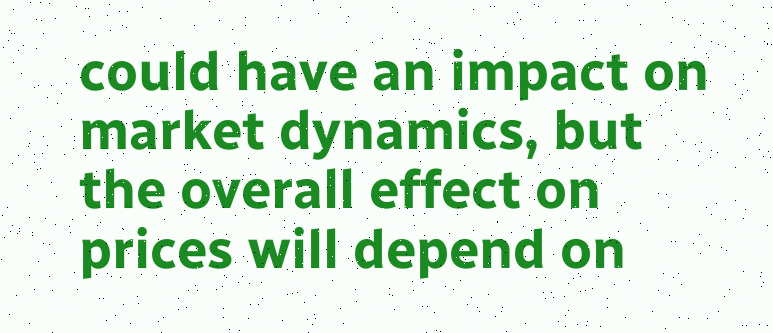could have an impact on market dynamics, but the overall effect on prices will depend on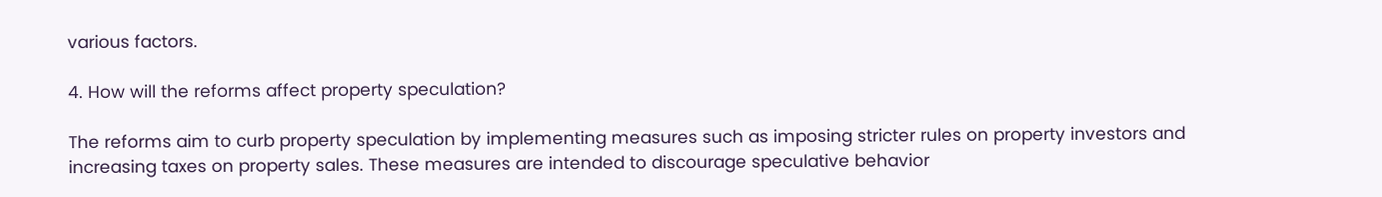various factors.

4. How will the reforms affect property speculation?

The reforms aim to curb property speculation by implementing measures such as imposing stricter rules on property investors and increasing taxes on property sales. These measures are intended to discourage speculative behavior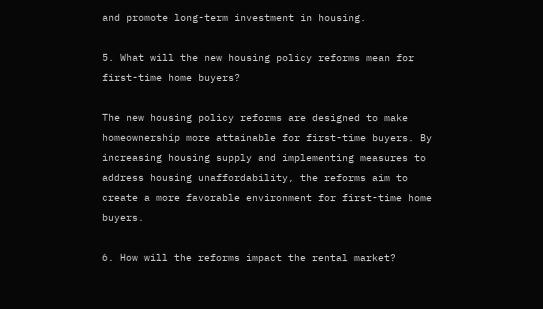and promote long-term investment in housing.

5. What will the new housing policy reforms mean for first-time home buyers?

The new housing policy reforms are designed to make homeownership more attainable for first-time buyers. By increasing housing supply and implementing measures to address housing unaffordability, the reforms aim to create a more favorable environment for first-time home buyers.

6. How will the reforms impact the rental market?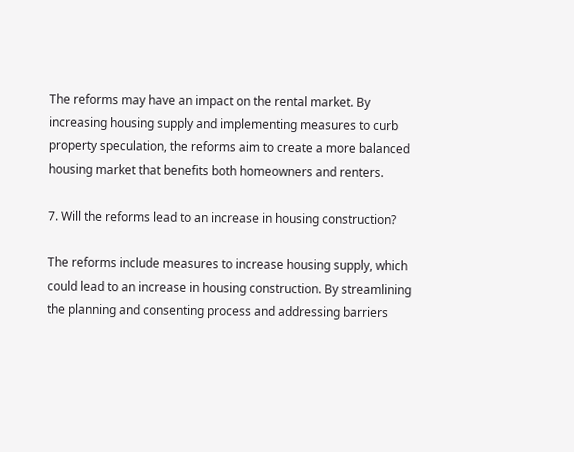The reforms may have an impact on the rental market. By increasing housing supply and implementing measures to curb property speculation, the reforms aim to create a more balanced housing market that benefits both homeowners and renters.

7. Will the reforms lead to an increase in housing construction?

The reforms include measures to increase housing supply, which could lead to an increase in housing construction. By streamlining the planning and consenting process and addressing barriers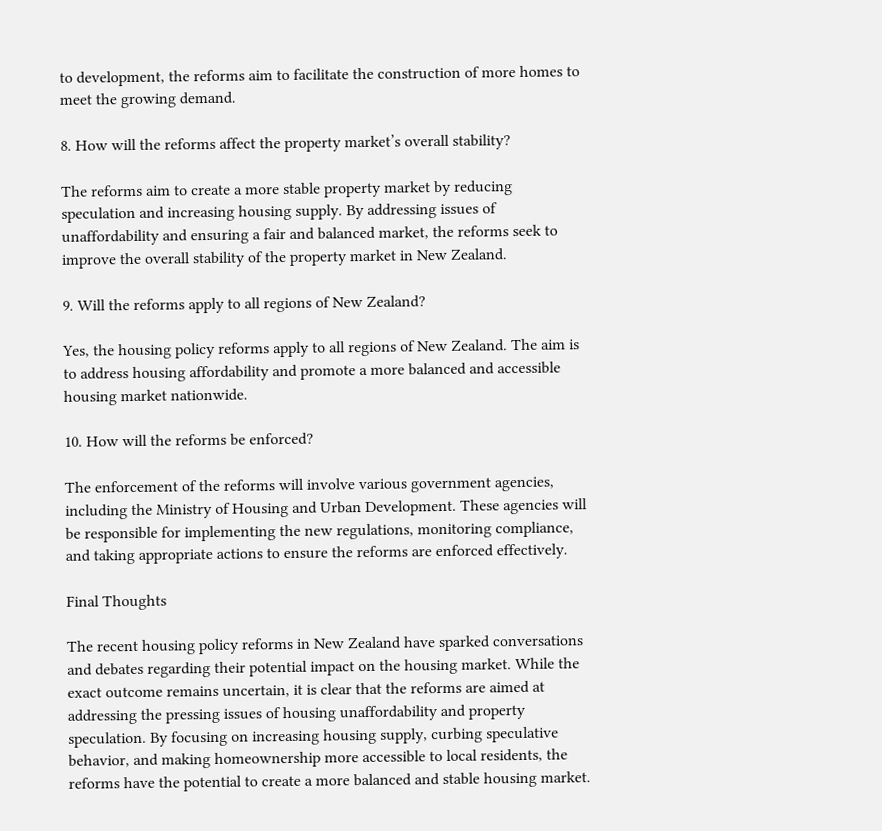to development, the reforms aim to facilitate the construction of more homes to meet the growing demand.

8. How will the reforms affect the property market’s overall stability?

The reforms aim to create a more stable property market by reducing speculation and increasing housing supply. By addressing issues of unaffordability and ensuring a fair and balanced market, the reforms seek to improve the overall stability of the property market in New Zealand.

9. Will the reforms apply to all regions of New Zealand?

Yes, the housing policy reforms apply to all regions of New Zealand. The aim is to address housing affordability and promote a more balanced and accessible housing market nationwide.

10. How will the reforms be enforced?

The enforcement of the reforms will involve various government agencies, including the Ministry of Housing and Urban Development. These agencies will be responsible for implementing the new regulations, monitoring compliance, and taking appropriate actions to ensure the reforms are enforced effectively.

Final Thoughts

The recent housing policy reforms in New Zealand have sparked conversations and debates regarding their potential impact on the housing market. While the exact outcome remains uncertain, it is clear that the reforms are aimed at addressing the pressing issues of housing unaffordability and property speculation. By focusing on increasing housing supply, curbing speculative behavior, and making homeownership more accessible to local residents, the reforms have the potential to create a more balanced and stable housing market.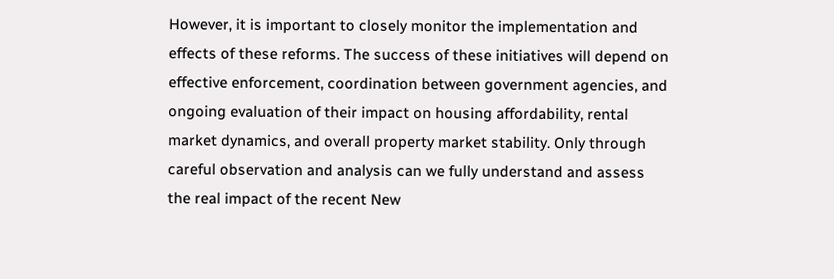However, it is important to closely monitor the implementation and effects of these reforms. The success of these initiatives will depend on effective enforcement, coordination between government agencies, and ongoing evaluation of their impact on housing affordability, rental market dynamics, and overall property market stability. Only through careful observation and analysis can we fully understand and assess the real impact of the recent New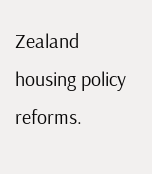Zealand housing policy reforms.